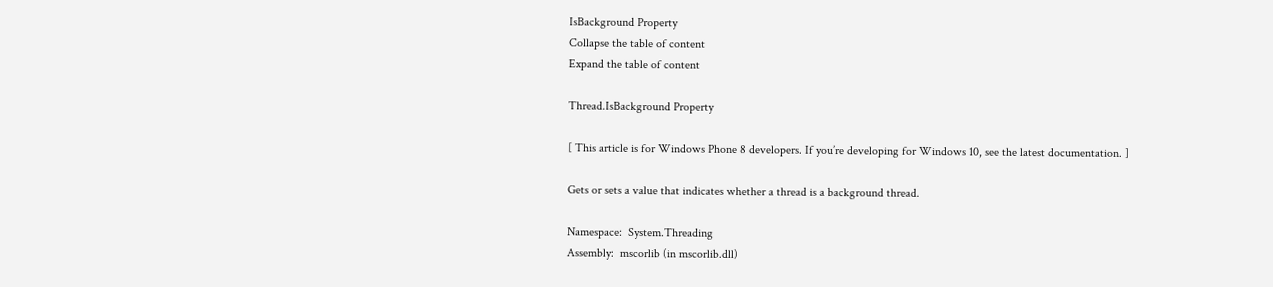IsBackground Property
Collapse the table of content
Expand the table of content

Thread.IsBackground Property

[ This article is for Windows Phone 8 developers. If you’re developing for Windows 10, see the latest documentation. ]

Gets or sets a value that indicates whether a thread is a background thread.

Namespace:  System.Threading
Assembly:  mscorlib (in mscorlib.dll)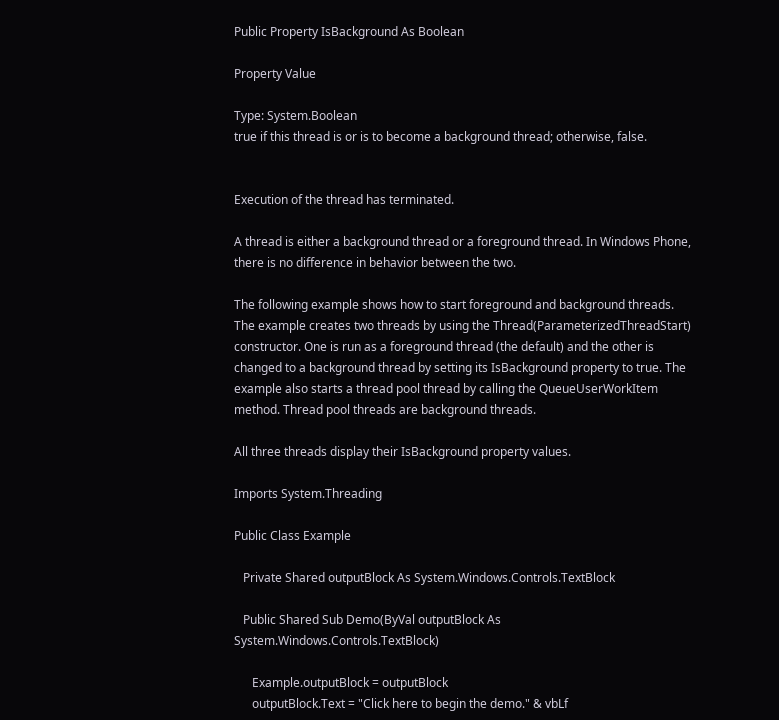Public Property IsBackground As Boolean

Property Value

Type: System.Boolean
true if this thread is or is to become a background thread; otherwise, false.


Execution of the thread has terminated.

A thread is either a background thread or a foreground thread. In Windows Phone, there is no difference in behavior between the two.

The following example shows how to start foreground and background threads. The example creates two threads by using the Thread(ParameterizedThreadStart) constructor. One is run as a foreground thread (the default) and the other is changed to a background thread by setting its IsBackground property to true. The example also starts a thread pool thread by calling the QueueUserWorkItem method. Thread pool threads are background threads.

All three threads display their IsBackground property values.

Imports System.Threading

Public Class Example

   Private Shared outputBlock As System.Windows.Controls.TextBlock

   Public Shared Sub Demo(ByVal outputBlock As System.Windows.Controls.TextBlock)

      Example.outputBlock = outputBlock
      outputBlock.Text = "Click here to begin the demo." & vbLf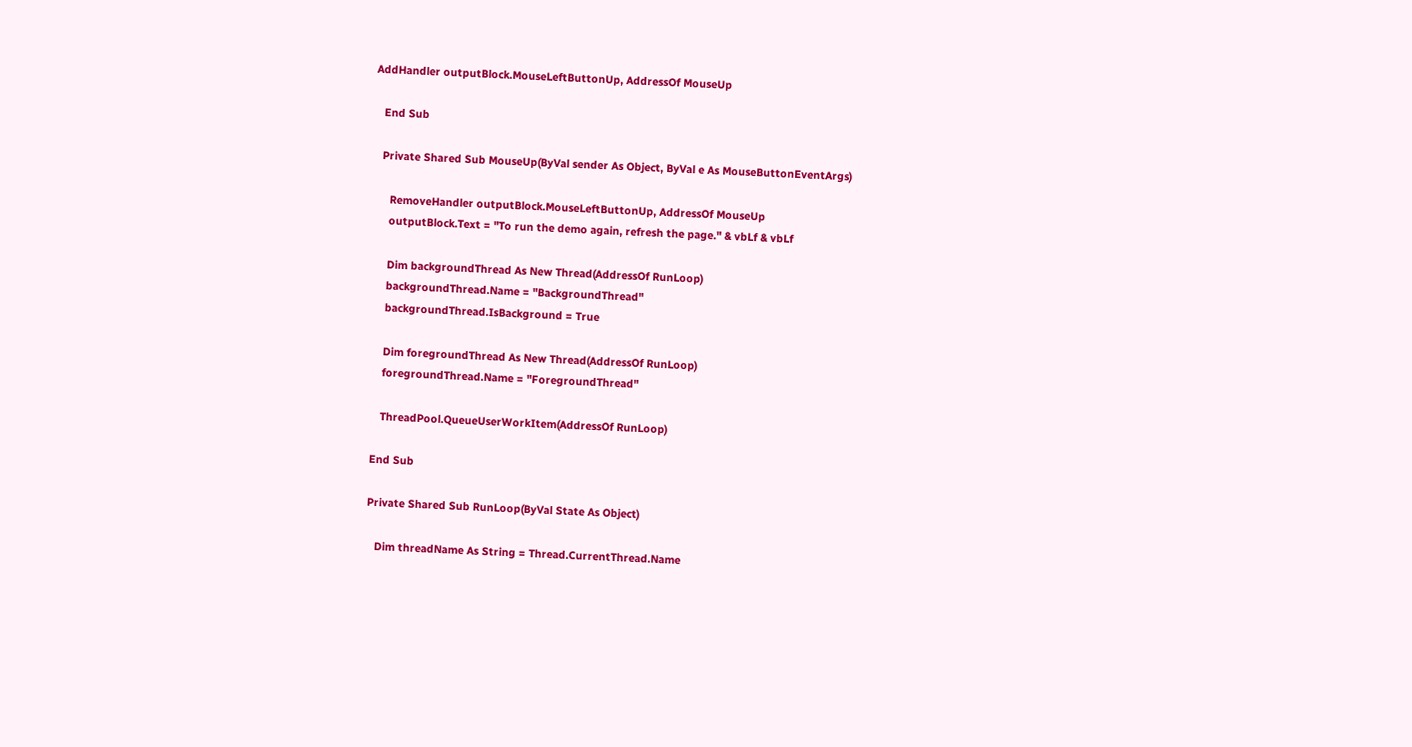AddHandler outputBlock.MouseLeftButtonUp, AddressOf MouseUp

   End Sub

   Private Shared Sub MouseUp(ByVal sender As Object, ByVal e As MouseButtonEventArgs)

      RemoveHandler outputBlock.MouseLeftButtonUp, AddressOf MouseUp
      outputBlock.Text = "To run the demo again, refresh the page." & vbLf & vbLf

      Dim backgroundThread As New Thread(AddressOf RunLoop)
      backgroundThread.Name = "BackgroundThread"
      backgroundThread.IsBackground = True

      Dim foregroundThread As New Thread(AddressOf RunLoop)
      foregroundThread.Name = "ForegroundThread"

      ThreadPool.QueueUserWorkItem(AddressOf RunLoop)

   End Sub

   Private Shared Sub RunLoop(ByVal State As Object)

      Dim threadName As String = Thread.CurrentThread.Name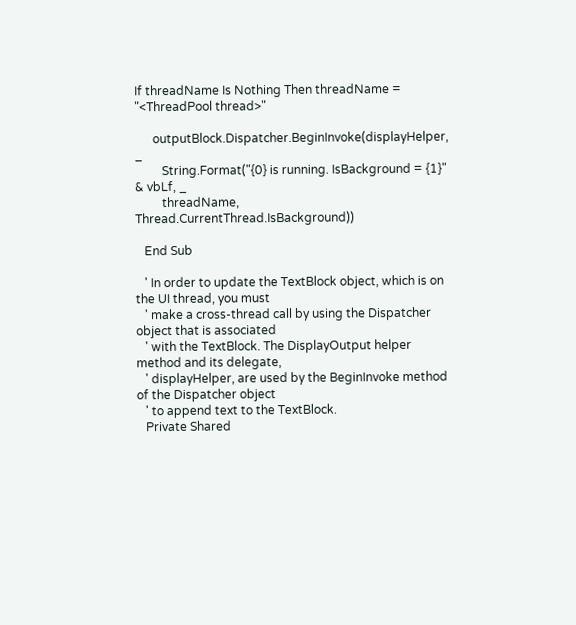If threadName Is Nothing Then threadName = "<ThreadPool thread>"

      outputBlock.Dispatcher.BeginInvoke(displayHelper, _
         String.Format("{0} is running. IsBackground = {1}" & vbLf, _
         threadName, Thread.CurrentThread.IsBackground))

   End Sub

   ' In order to update the TextBlock object, which is on the UI thread, you must
   ' make a cross-thread call by using the Dispatcher object that is associated
   ' with the TextBlock. The DisplayOutput helper method and its delegate,
   ' displayHelper, are used by the BeginInvoke method of the Dispatcher object
   ' to append text to the TextBlock.
   Private Shared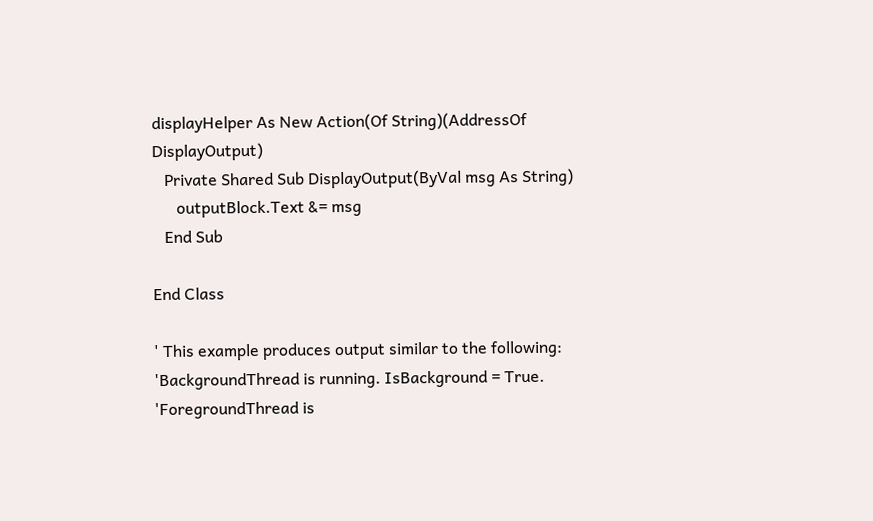displayHelper As New Action(Of String)(AddressOf DisplayOutput)
   Private Shared Sub DisplayOutput(ByVal msg As String)
      outputBlock.Text &= msg
   End Sub

End Class

' This example produces output similar to the following:
'BackgroundThread is running. IsBackground = True.
'ForegroundThread is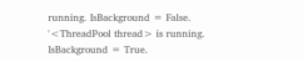running. IsBackground = False.
'<ThreadPool thread> is running. IsBackground = True.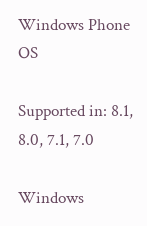Windows Phone OS

Supported in: 8.1, 8.0, 7.1, 7.0

Windows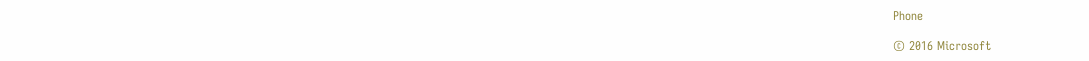Phone

© 2016 Microsoft